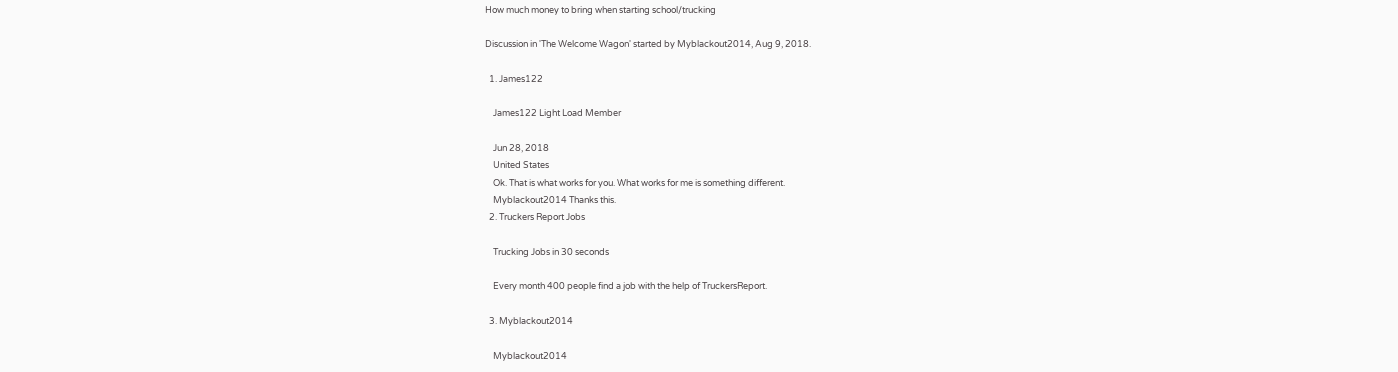How much money to bring when starting school/trucking

Discussion in 'The Welcome Wagon' started by Myblackout2014, Aug 9, 2018.

  1. James122

    James122 Light Load Member

    Jun 28, 2018
    United States
    Ok. That is what works for you. What works for me is something different.
    Myblackout2014 Thanks this.
  2. Truckers Report Jobs

    Trucking Jobs in 30 seconds

    Every month 400 people find a job with the help of TruckersReport.

  3. Myblackout2014

    Myblackout2014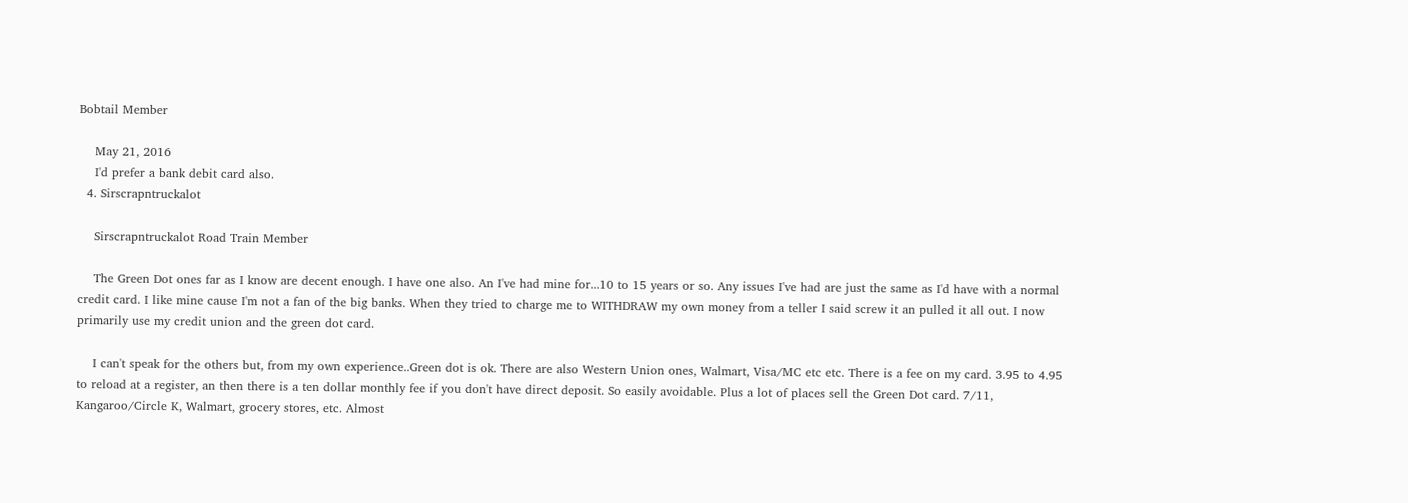Bobtail Member

    May 21, 2016
    I'd prefer a bank debit card also.
  4. Sirscrapntruckalot

    Sirscrapntruckalot Road Train Member

    The Green Dot ones far as I know are decent enough. I have one also. An I've had mine for...10 to 15 years or so. Any issues I've had are just the same as I'd have with a normal credit card. I like mine cause I'm not a fan of the big banks. When they tried to charge me to WITHDRAW my own money from a teller I said screw it an pulled it all out. I now primarily use my credit union and the green dot card.

    I can't speak for the others but, from my own experience..Green dot is ok. There are also Western Union ones, Walmart, Visa/MC etc etc. There is a fee on my card. 3.95 to 4.95 to reload at a register, an then there is a ten dollar monthly fee if you don't have direct deposit. So easily avoidable. Plus a lot of places sell the Green Dot card. 7/11, Kangaroo/Circle K, Walmart, grocery stores, etc. Almost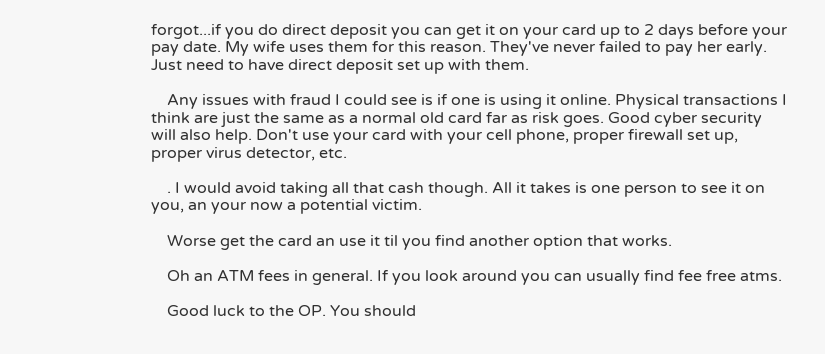forgot...if you do direct deposit you can get it on your card up to 2 days before your pay date. My wife uses them for this reason. They've never failed to pay her early. Just need to have direct deposit set up with them.

    Any issues with fraud I could see is if one is using it online. Physical transactions I think are just the same as a normal old card far as risk goes. Good cyber security will also help. Don't use your card with your cell phone, proper firewall set up, proper virus detector, etc.

    . I would avoid taking all that cash though. All it takes is one person to see it on you, an your now a potential victim.

    Worse get the card an use it til you find another option that works.

    Oh an ATM fees in general. If you look around you can usually find fee free atms.

    Good luck to the OP. You should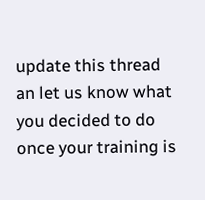update this thread an let us know what you decided to do once your training is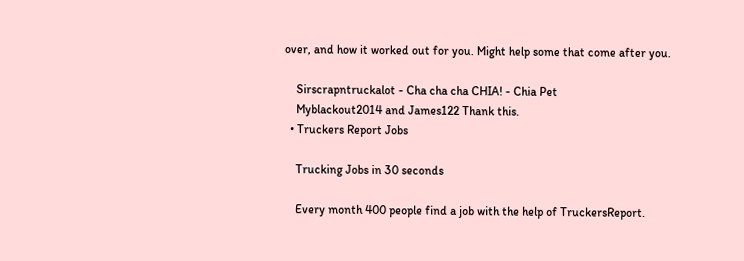over, and how it worked out for you. Might help some that come after you.

    Sirscrapntruckalot - Cha cha cha CHIA! - Chia Pet
    Myblackout2014 and James122 Thank this.
  • Truckers Report Jobs

    Trucking Jobs in 30 seconds

    Every month 400 people find a job with the help of TruckersReport.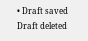• Draft saved Draft deleted